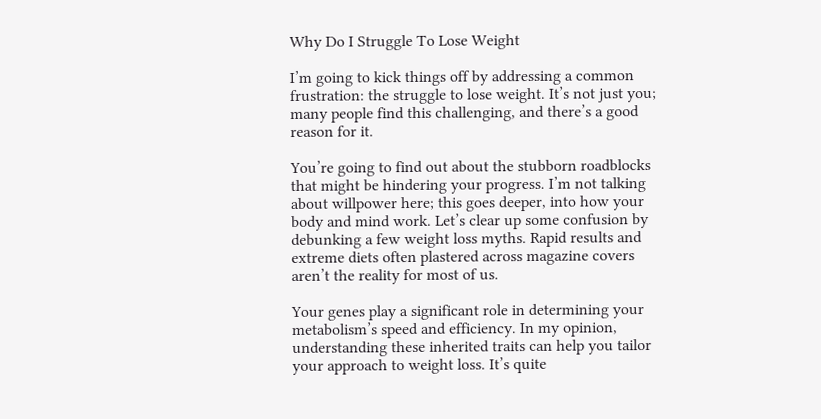Why Do I Struggle To Lose Weight

I’m going to kick things off by addressing a common frustration: the struggle to lose weight. It’s not just you; many people find this challenging, and there’s a good reason for it.

You’re going to find out about the stubborn roadblocks that might be hindering your progress. I’m not talking about willpower here; this goes deeper, into how your body and mind work. Let’s clear up some confusion by debunking a few weight loss myths. Rapid results and extreme diets often plastered across magazine covers aren’t the reality for most of us.

Your genes play a significant role in determining your metabolism’s speed and efficiency. In my opinion, understanding these inherited traits can help you tailor your approach to weight loss. It’s quite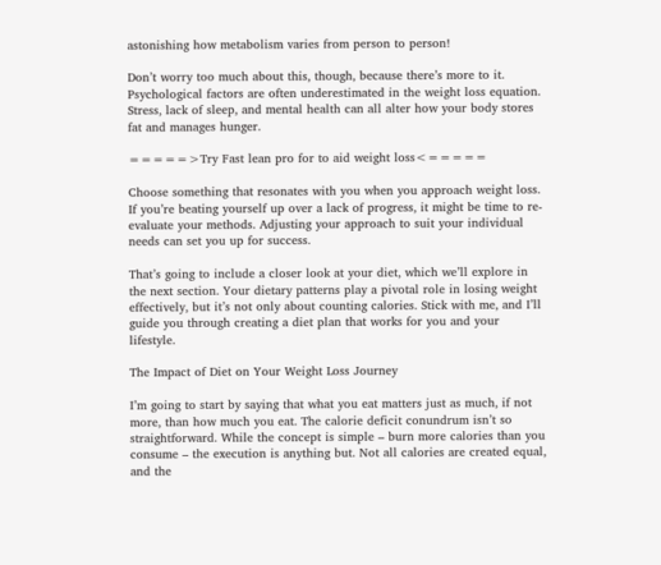astonishing how metabolism varies from person to person!

Don’t worry too much about this, though, because there’s more to it. Psychological factors are often underestimated in the weight loss equation. Stress, lack of sleep, and mental health can all alter how your body stores fat and manages hunger.

=====>Try Fast lean pro for to aid weight loss<=====

Choose something that resonates with you when you approach weight loss. If you’re beating yourself up over a lack of progress, it might be time to re-evaluate your methods. Adjusting your approach to suit your individual needs can set you up for success.

That’s going to include a closer look at your diet, which we’ll explore in the next section. Your dietary patterns play a pivotal role in losing weight effectively, but it’s not only about counting calories. Stick with me, and I’ll guide you through creating a diet plan that works for you and your lifestyle.

The Impact of Diet on Your Weight Loss Journey

I’m going to start by saying that what you eat matters just as much, if not more, than how much you eat. The calorie deficit conundrum isn’t so straightforward. While the concept is simple – burn more calories than you consume – the execution is anything but. Not all calories are created equal, and the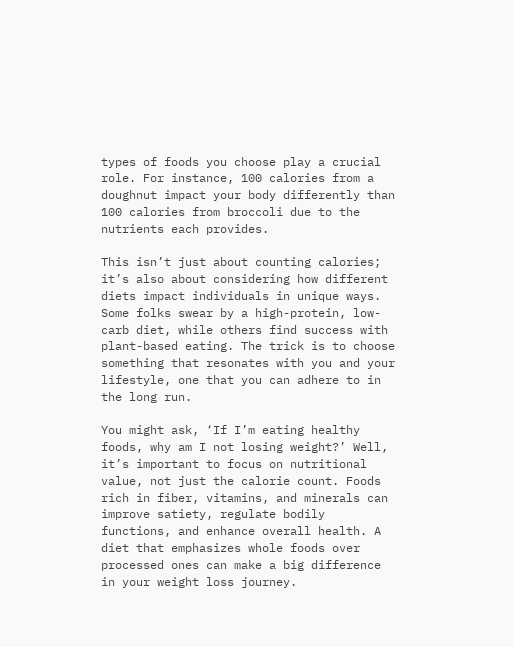types of foods you choose play a crucial role. For instance, 100 calories from a doughnut impact your body differently than 100 calories from broccoli due to the nutrients each provides.

This isn’t just about counting calories; it’s also about considering how different diets impact individuals in unique ways. Some folks swear by a high-protein, low-carb diet, while others find success with plant-based eating. The trick is to choose something that resonates with you and your lifestyle, one that you can adhere to in the long run.

You might ask, ‘If I’m eating healthy foods, why am I not losing weight?’ Well, it’s important to focus on nutritional value, not just the calorie count. Foods rich in fiber, vitamins, and minerals can improve satiety, regulate bodily functions, and enhance overall health. A diet that emphasizes whole foods over processed ones can make a big difference in your weight loss journey.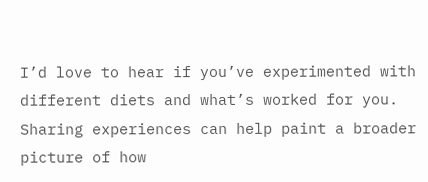I’d love to hear if you’ve experimented with different diets and what’s worked for you. Sharing experiences can help paint a broader picture of how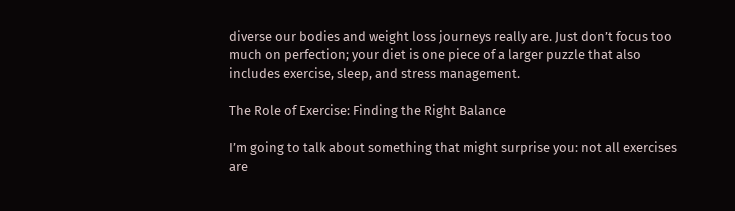diverse our bodies and weight loss journeys really are. Just don’t focus too much on perfection; your diet is one piece of a larger puzzle that also includes exercise, sleep, and stress management.

The Role of Exercise: Finding the Right Balance

I’m going to talk about something that might surprise you: not all exercises are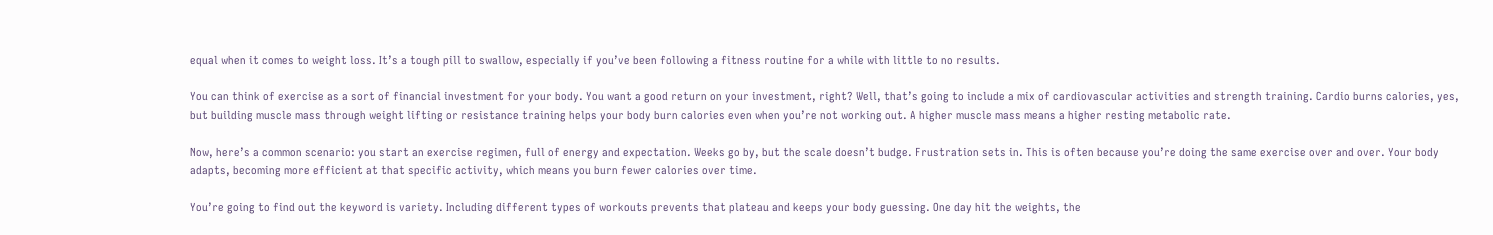equal when it comes to weight loss. It’s a tough pill to swallow, especially if you’ve been following a fitness routine for a while with little to no results.

You can think of exercise as a sort of financial investment for your body. You want a good return on your investment, right? Well, that’s going to include a mix of cardiovascular activities and strength training. Cardio burns calories, yes, but building muscle mass through weight lifting or resistance training helps your body burn calories even when you’re not working out. A higher muscle mass means a higher resting metabolic rate.

Now, here’s a common scenario: you start an exercise regimen, full of energy and expectation. Weeks go by, but the scale doesn’t budge. Frustration sets in. This is often because you’re doing the same exercise over and over. Your body adapts, becoming more efficient at that specific activity, which means you burn fewer calories over time.

You’re going to find out the keyword is variety. Including different types of workouts prevents that plateau and keeps your body guessing. One day hit the weights, the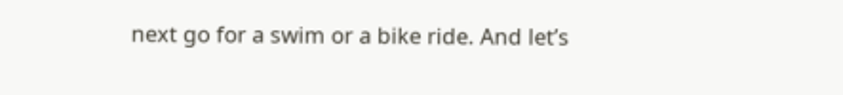next go for a swim or a bike ride. And let’s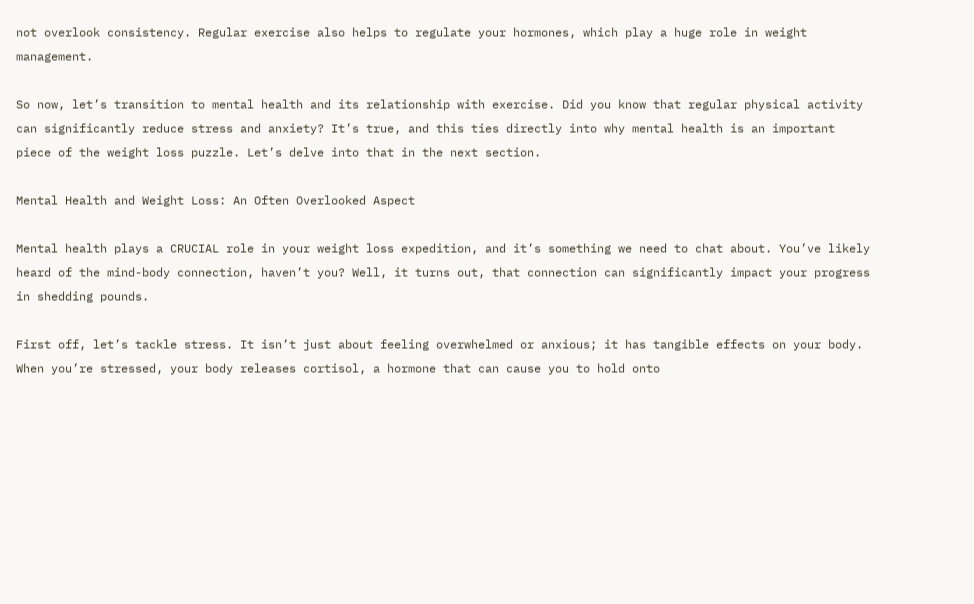not overlook consistency. Regular exercise also helps to regulate your hormones, which play a huge role in weight management.

So now, let’s transition to mental health and its relationship with exercise. Did you know that regular physical activity can significantly reduce stress and anxiety? It’s true, and this ties directly into why mental health is an important piece of the weight loss puzzle. Let’s delve into that in the next section.

Mental Health and Weight Loss: An Often Overlooked Aspect

Mental health plays a CRUCIAL role in your weight loss expedition, and it’s something we need to chat about. You’ve likely heard of the mind-body connection, haven’t you? Well, it turns out, that connection can significantly impact your progress in shedding pounds.

First off, let’s tackle stress. It isn’t just about feeling overwhelmed or anxious; it has tangible effects on your body. When you’re stressed, your body releases cortisol, a hormone that can cause you to hold onto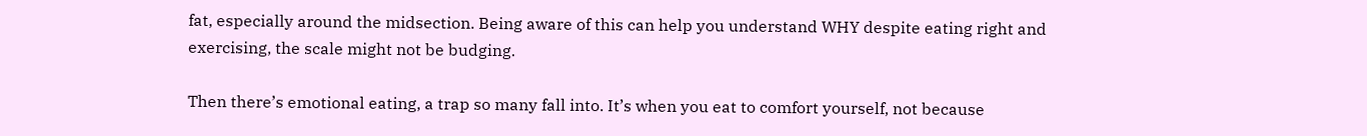fat, especially around the midsection. Being aware of this can help you understand WHY despite eating right and exercising, the scale might not be budging.

Then there’s emotional eating, a trap so many fall into. It’s when you eat to comfort yourself, not because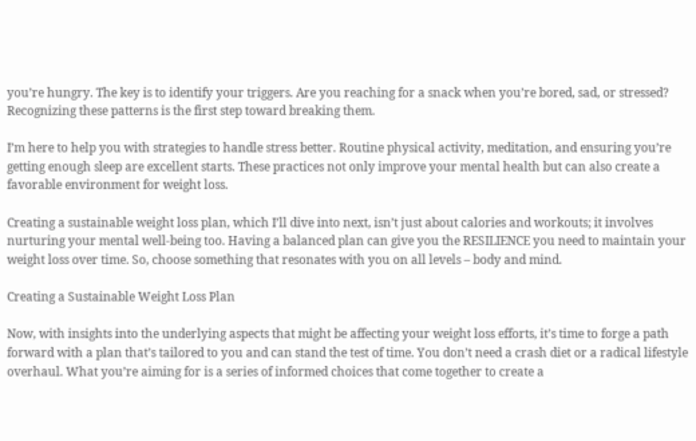you’re hungry. The key is to identify your triggers. Are you reaching for a snack when you’re bored, sad, or stressed? Recognizing these patterns is the first step toward breaking them.

I’m here to help you with strategies to handle stress better. Routine physical activity, meditation, and ensuring you’re getting enough sleep are excellent starts. These practices not only improve your mental health but can also create a favorable environment for weight loss.

Creating a sustainable weight loss plan, which I’ll dive into next, isn’t just about calories and workouts; it involves nurturing your mental well-being too. Having a balanced plan can give you the RESILIENCE you need to maintain your weight loss over time. So, choose something that resonates with you on all levels – body and mind.

Creating a Sustainable Weight Loss Plan

Now, with insights into the underlying aspects that might be affecting your weight loss efforts, it’s time to forge a path forward with a plan that’s tailored to you and can stand the test of time. You don’t need a crash diet or a radical lifestyle overhaul. What you’re aiming for is a series of informed choices that come together to create a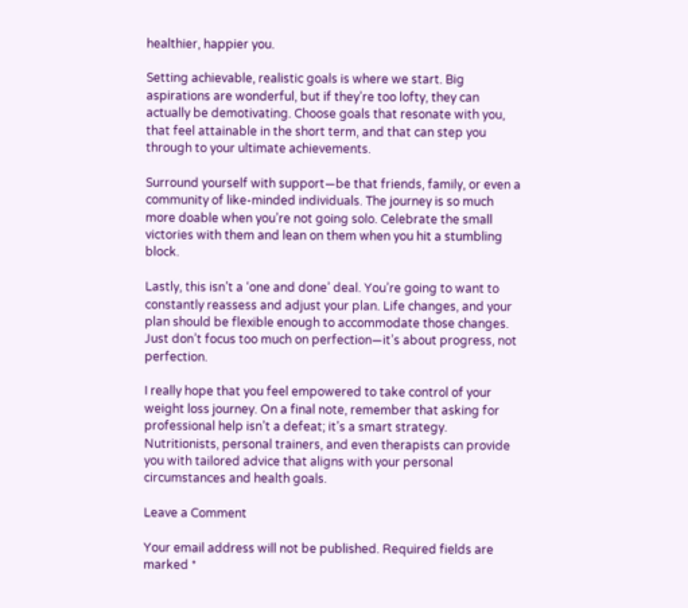healthier, happier you.

Setting achievable, realistic goals is where we start. Big aspirations are wonderful, but if they’re too lofty, they can actually be demotivating. Choose goals that resonate with you, that feel attainable in the short term, and that can step you through to your ultimate achievements.

Surround yourself with support—be that friends, family, or even a community of like-minded individuals. The journey is so much more doable when you’re not going solo. Celebrate the small victories with them and lean on them when you hit a stumbling block.

Lastly, this isn’t a ‘one and done’ deal. You’re going to want to constantly reassess and adjust your plan. Life changes, and your plan should be flexible enough to accommodate those changes. Just don’t focus too much on perfection—it’s about progress, not perfection.

I really hope that you feel empowered to take control of your weight loss journey. On a final note, remember that asking for professional help isn’t a defeat; it’s a smart strategy. Nutritionists, personal trainers, and even therapists can provide you with tailored advice that aligns with your personal circumstances and health goals.

Leave a Comment

Your email address will not be published. Required fields are marked *